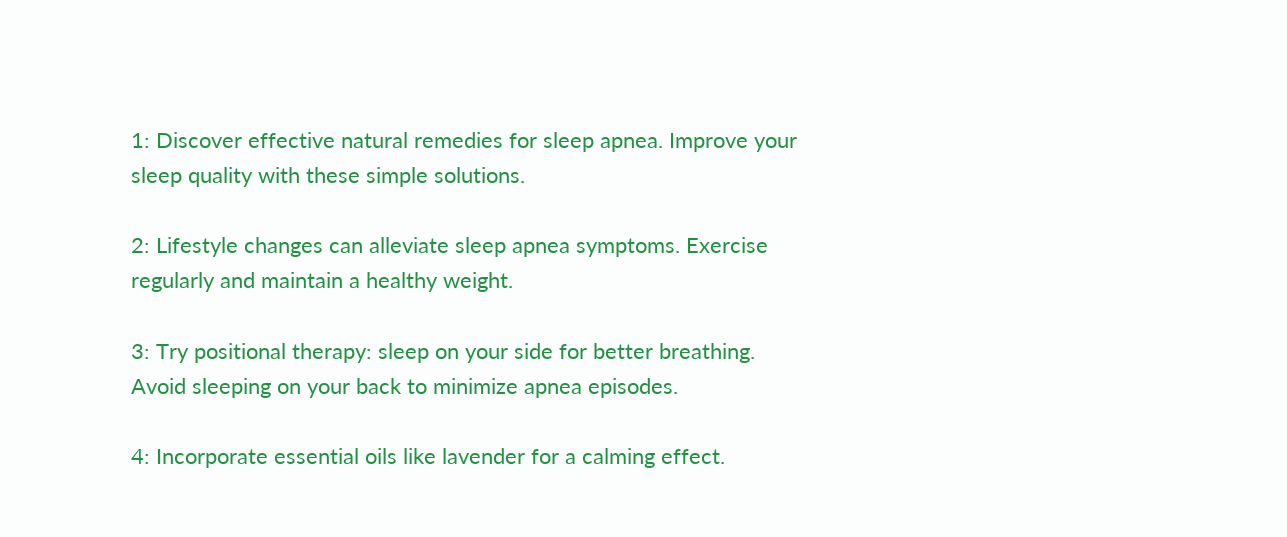1: Discover effective natural remedies for sleep apnea. Improve your sleep quality with these simple solutions.

2: Lifestyle changes can alleviate sleep apnea symptoms. Exercise regularly and maintain a healthy weight.

3: Try positional therapy: sleep on your side for better breathing. Avoid sleeping on your back to minimize apnea episodes.

4: Incorporate essential oils like lavender for a calming effect.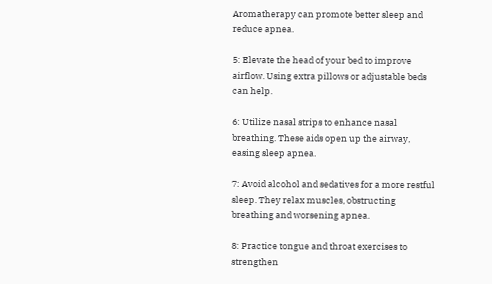Aromatherapy can promote better sleep and reduce apnea.

5: Elevate the head of your bed to improve airflow. Using extra pillows or adjustable beds can help.

6: Utilize nasal strips to enhance nasal breathing. These aids open up the airway, easing sleep apnea.

7: Avoid alcohol and sedatives for a more restful sleep. They relax muscles, obstructing breathing and worsening apnea.

8: Practice tongue and throat exercises to strengthen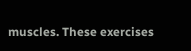muscles. These exercises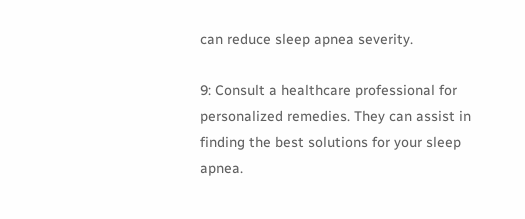can reduce sleep apnea severity.

9: Consult a healthcare professional for personalized remedies. They can assist in finding the best solutions for your sleep apnea.